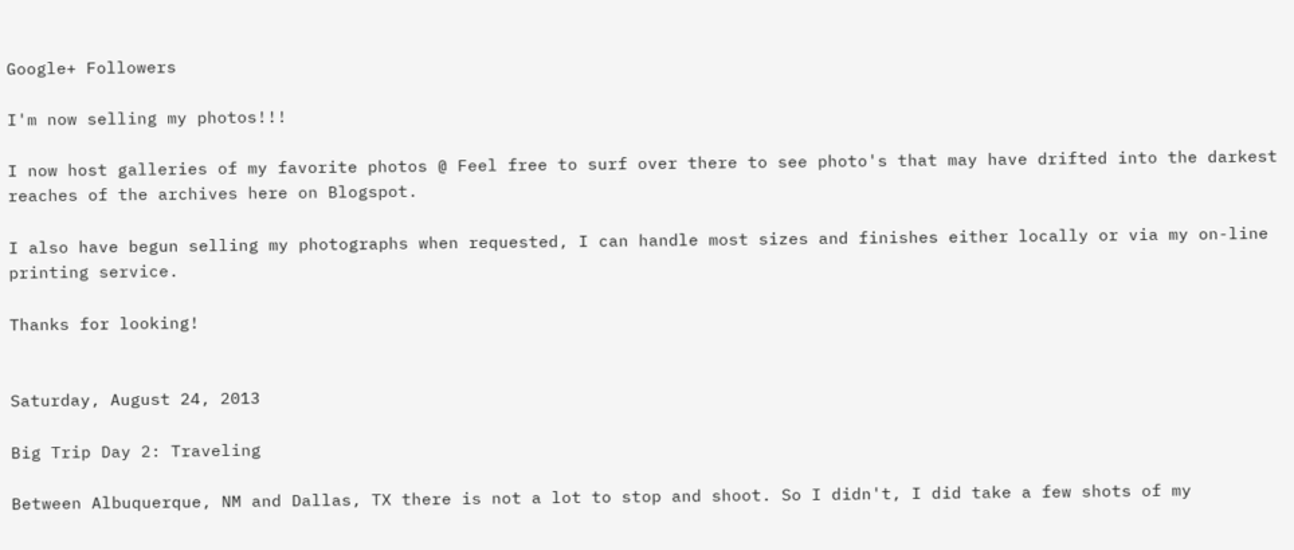Google+ Followers

I'm now selling my photos!!!

I now host galleries of my favorite photos @ Feel free to surf over there to see photo's that may have drifted into the darkest reaches of the archives here on Blogspot.

I also have begun selling my photographs when requested, I can handle most sizes and finishes either locally or via my on-line printing service.

Thanks for looking!


Saturday, August 24, 2013

Big Trip Day 2: Traveling

Between Albuquerque, NM and Dallas, TX there is not a lot to stop and shoot. So I didn't, I did take a few shots of my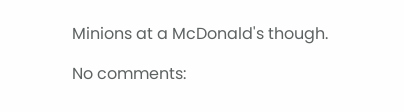Minions at a McDonald's though.

No comments: